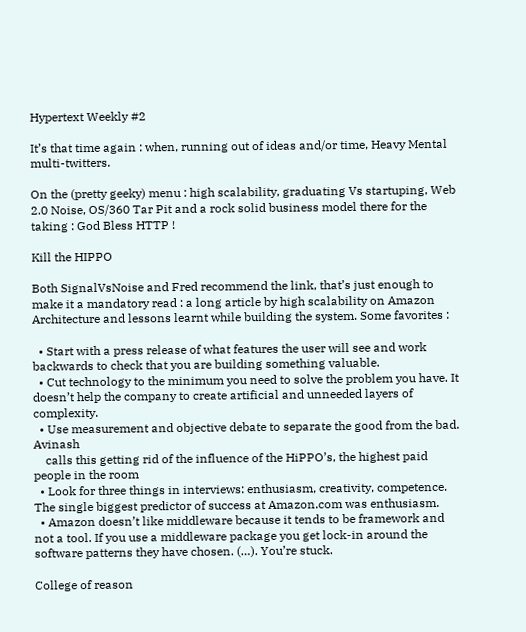Hypertext Weekly #2

It’s that time again : when, running out of ideas and/or time, Heavy Mental multi-twitters.

On the (pretty geeky) menu : high scalability, graduating Vs startuping, Web 2.0 Noise, OS/360 Tar Pit and a rock solid business model there for the taking : God Bless HTTP !

Kill the HIPPO

Both SignalVsNoise and Fred recommend the link, that’s just enough to make it a mandatory read : a long article by high scalability on Amazon Architecture and lessons learnt while building the system. Some favorites :

  • Start with a press release of what features the user will see and work backwards to check that you are building something valuable.
  • Cut technology to the minimum you need to solve the problem you have. It doesn’t help the company to create artificial and unneeded layers of complexity.
  • Use measurement and objective debate to separate the good from the bad. Avinash
    calls this getting rid of the influence of the HiPPO’s, the highest paid people in the room
  • Look for three things in interviews: enthusiasm, creativity, competence. The single biggest predictor of success at Amazon.com was enthusiasm.
  • Amazon doesn’t like middleware because it tends to be framework and not a tool. If you use a middleware package you get lock-in around the software patterns they have chosen. (…). You’re stuck.

College of reason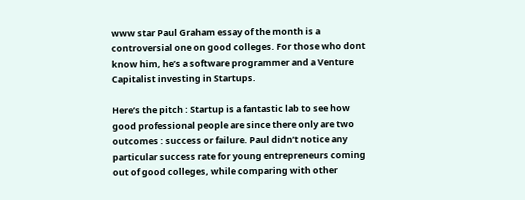www star Paul Graham essay of the month is a controversial one on good colleges. For those who dont know him, he’s a software programmer and a Venture Capitalist investing in Startups.

Here’s the pitch : Startup is a fantastic lab to see how good professional people are since there only are two outcomes : success or failure. Paul didn’t notice any particular success rate for young entrepreneurs coming out of good colleges, while comparing with other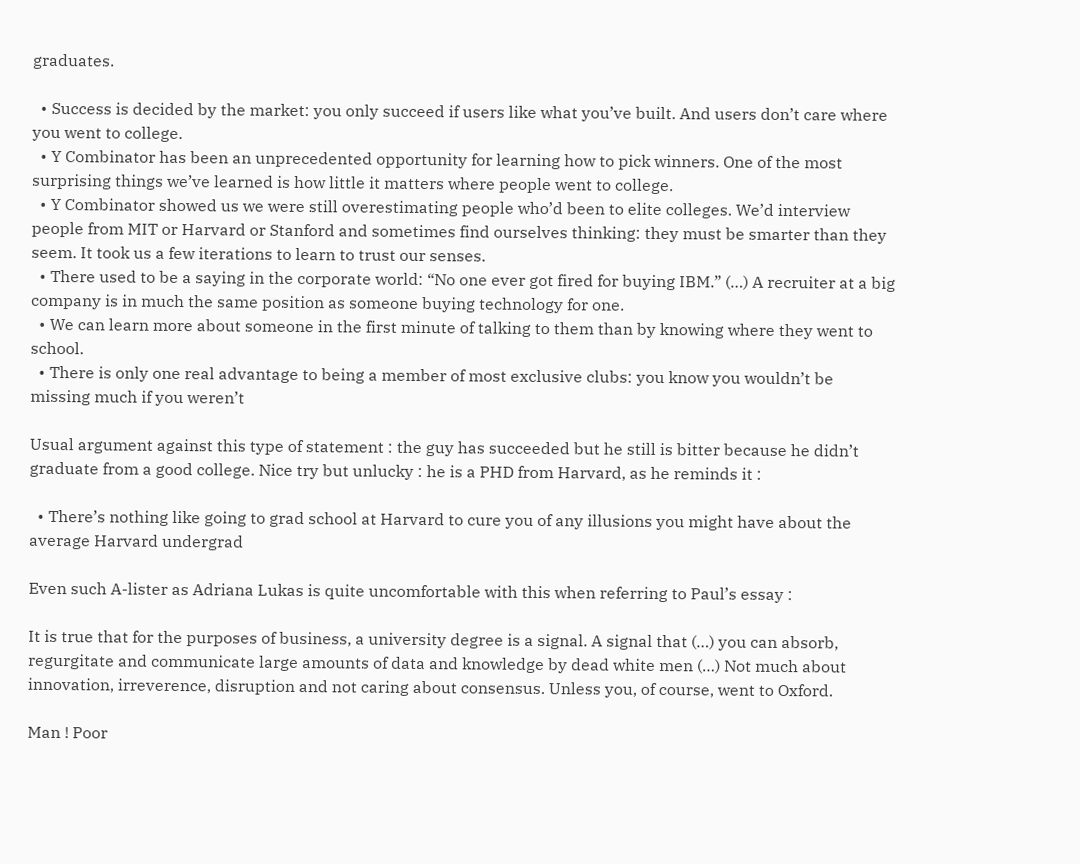graduates.

  • Success is decided by the market: you only succeed if users like what you’ve built. And users don’t care where you went to college.
  • Y Combinator has been an unprecedented opportunity for learning how to pick winners. One of the most surprising things we’ve learned is how little it matters where people went to college.
  • Y Combinator showed us we were still overestimating people who’d been to elite colleges. We’d interview people from MIT or Harvard or Stanford and sometimes find ourselves thinking: they must be smarter than they seem. It took us a few iterations to learn to trust our senses.
  • There used to be a saying in the corporate world: “No one ever got fired for buying IBM.” (…) A recruiter at a big company is in much the same position as someone buying technology for one.
  • We can learn more about someone in the first minute of talking to them than by knowing where they went to school.
  • There is only one real advantage to being a member of most exclusive clubs: you know you wouldn’t be missing much if you weren’t

Usual argument against this type of statement : the guy has succeeded but he still is bitter because he didn’t graduate from a good college. Nice try but unlucky : he is a PHD from Harvard, as he reminds it :

  • There’s nothing like going to grad school at Harvard to cure you of any illusions you might have about the average Harvard undergrad

Even such A-lister as Adriana Lukas is quite uncomfortable with this when referring to Paul’s essay :

It is true that for the purposes of business, a university degree is a signal. A signal that (…) you can absorb, regurgitate and communicate large amounts of data and knowledge by dead white men (…) Not much about innovation, irreverence, disruption and not caring about consensus. Unless you, of course, went to Oxford.

Man ! Poor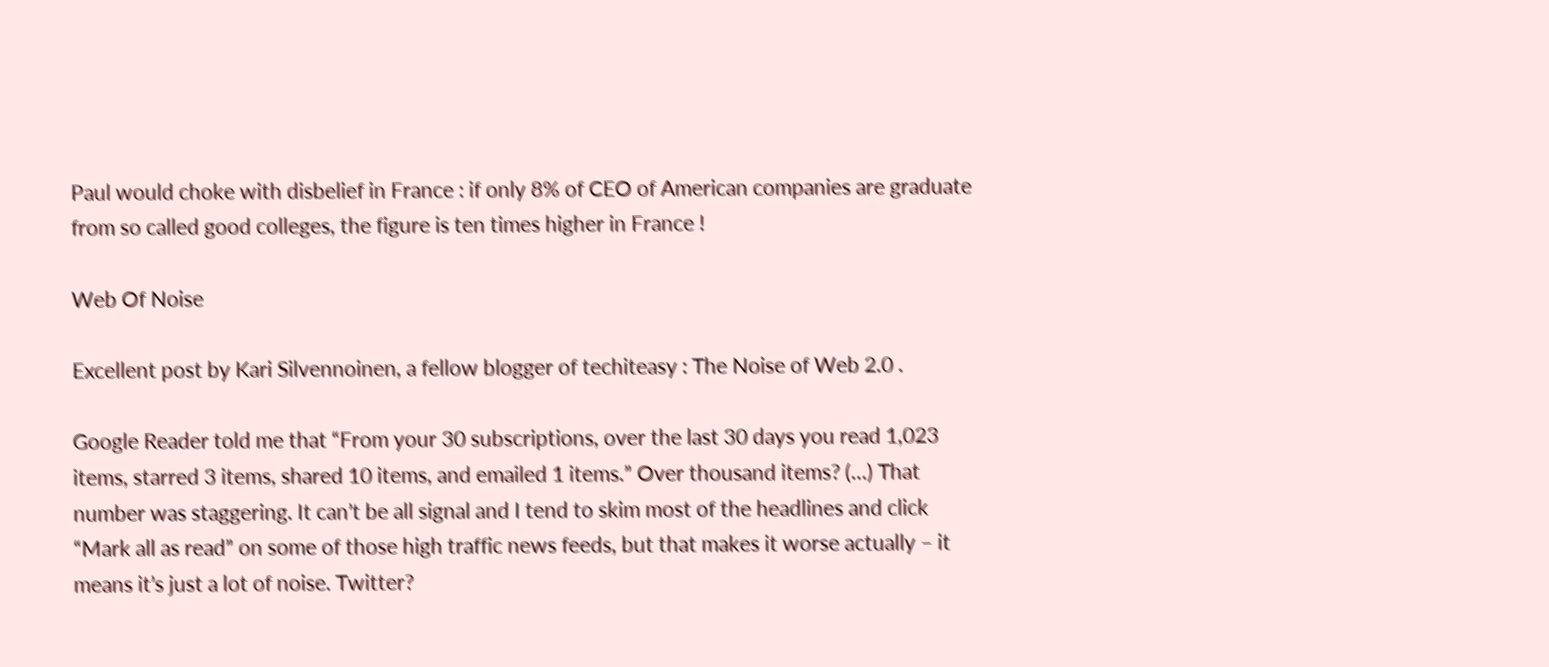Paul would choke with disbelief in France : if only 8% of CEO of American companies are graduate from so called good colleges, the figure is ten times higher in France !

Web Of Noise

Excellent post by Kari Silvennoinen, a fellow blogger of techiteasy : The Noise of Web 2.0 .

Google Reader told me that “From your 30 subscriptions, over the last 30 days you read 1,023 items, starred 3 items, shared 10 items, and emailed 1 items.” Over thousand items? (…) That number was staggering. It can’t be all signal and I tend to skim most of the headlines and click “Mark all as read” on some of those high traffic news feeds, but that makes it worse actually – it means it’s just a lot of noise. Twitter?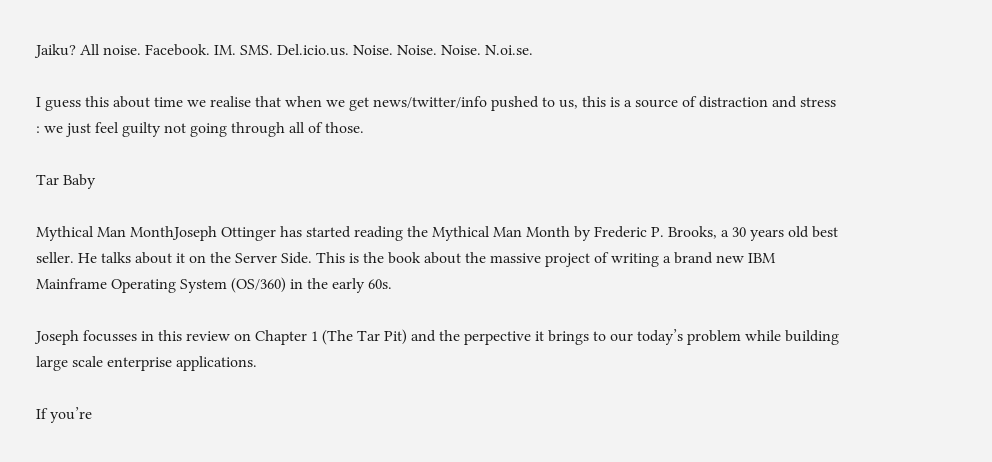Jaiku? All noise. Facebook. IM. SMS. Del.icio.us. Noise. Noise. Noise. N.oi.se.

I guess this about time we realise that when we get news/twitter/info pushed to us, this is a source of distraction and stress : we just feel guilty not going through all of those.

Tar Baby

Mythical Man MonthJoseph Ottinger has started reading the Mythical Man Month by Frederic P. Brooks, a 30 years old best seller. He talks about it on the Server Side. This is the book about the massive project of writing a brand new IBM Mainframe Operating System (OS/360) in the early 60s.

Joseph focusses in this review on Chapter 1 (The Tar Pit) and the perpective it brings to our today’s problem while building large scale enterprise applications.

If you’re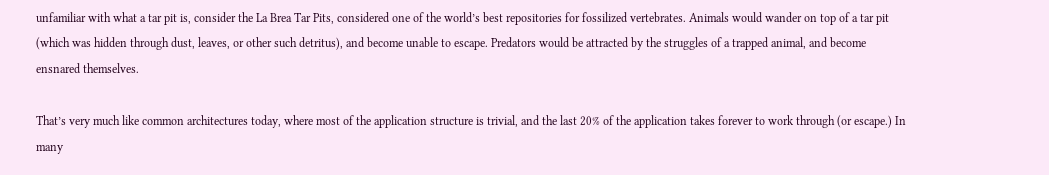unfamiliar with what a tar pit is, consider the La Brea Tar Pits, considered one of the world’s best repositories for fossilized vertebrates. Animals would wander on top of a tar pit (which was hidden through dust, leaves, or other such detritus), and become unable to escape. Predators would be attracted by the struggles of a trapped animal, and become ensnared themselves.

That’s very much like common architectures today, where most of the application structure is trivial, and the last 20% of the application takes forever to work through (or escape.) In many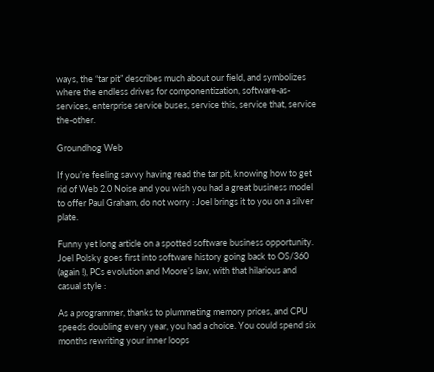ways, the “tar pit” describes much about our field, and symbolizes where the endless drives for componentization, software-as-services, enterprise service buses, service this, service that, service the-other.

Groundhog Web

If you’re feeling savvy having read the tar pit, knowing how to get rid of Web 2.0 Noise and you wish you had a great business model to offer Paul Graham, do not worry : Joel brings it to you on a silver plate.

Funny yet long article on a spotted software business opportunity. Joel Polsky goes first into software history going back to OS/360 (again !), PCs evolution and Moore’s law, with that hilarious and casual style :

As a programmer, thanks to plummeting memory prices, and CPU speeds doubling every year, you had a choice. You could spend six months rewriting your inner loops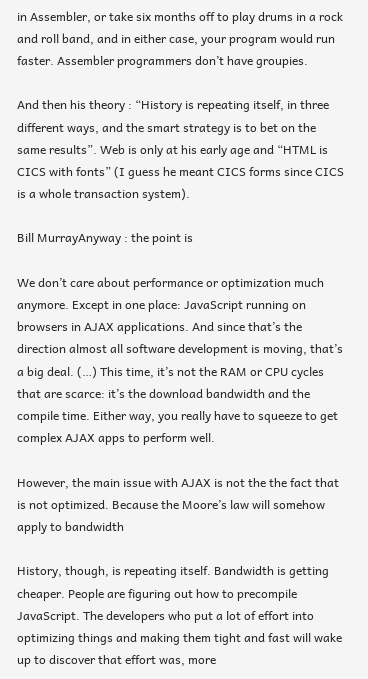in Assembler, or take six months off to play drums in a rock and roll band, and in either case, your program would run faster. Assembler programmers don’t have groupies.

And then his theory : “History is repeating itself, in three different ways, and the smart strategy is to bet on the same results”. Web is only at his early age and “HTML is CICS with fonts” (I guess he meant CICS forms since CICS is a whole transaction system).

Bill MurrayAnyway : the point is

We don’t care about performance or optimization much anymore. Except in one place: JavaScript running on browsers in AJAX applications. And since that’s the direction almost all software development is moving, that’s a big deal. (…) This time, it’s not the RAM or CPU cycles that are scarce: it’s the download bandwidth and the compile time. Either way, you really have to squeeze to get complex AJAX apps to perform well.

However, the main issue with AJAX is not the the fact that is not optimized. Because the Moore’s law will somehow apply to bandwidth

History, though, is repeating itself. Bandwidth is getting cheaper. People are figuring out how to precompile JavaScript. The developers who put a lot of effort into optimizing things and making them tight and fast will wake up to discover that effort was, more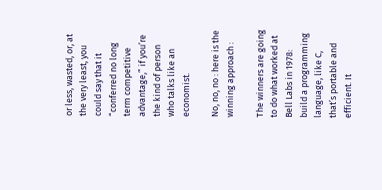or less, wasted, or, at the very least, you could say that it “conferred no long term competitive advantage,” if you’re the kind of person who talks like an economist.

No, no, no : here is the winning approach :

The winners are going to do what worked at Bell Labs in 1978: build a programming language, like C, that’s portable and efficient. It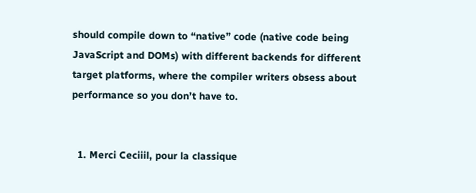should compile down to “native” code (native code being JavaScript and DOMs) with different backends for different target platforms, where the compiler writers obsess about performance so you don’t have to.


  1. Merci Ceciiil, pour la classique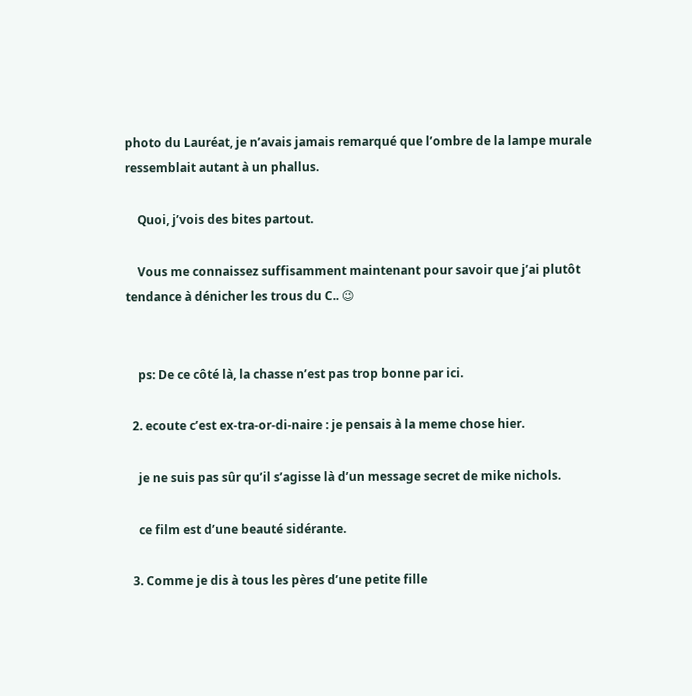photo du Lauréat, je n’avais jamais remarqué que l’ombre de la lampe murale ressemblait autant à un phallus.

    Quoi, j’vois des bites partout.

    Vous me connaissez suffisamment maintenant pour savoir que j’ai plutôt tendance à dénicher les trous du C.. 😉


    ps: De ce côté là, la chasse n’est pas trop bonne par ici.

  2. ecoute c’est ex-tra-or-di-naire : je pensais à la meme chose hier.

    je ne suis pas sûr qu’il s’agisse là d’un message secret de mike nichols.

    ce film est d’une beauté sidérante.

  3. Comme je dis à tous les pères d’une petite fille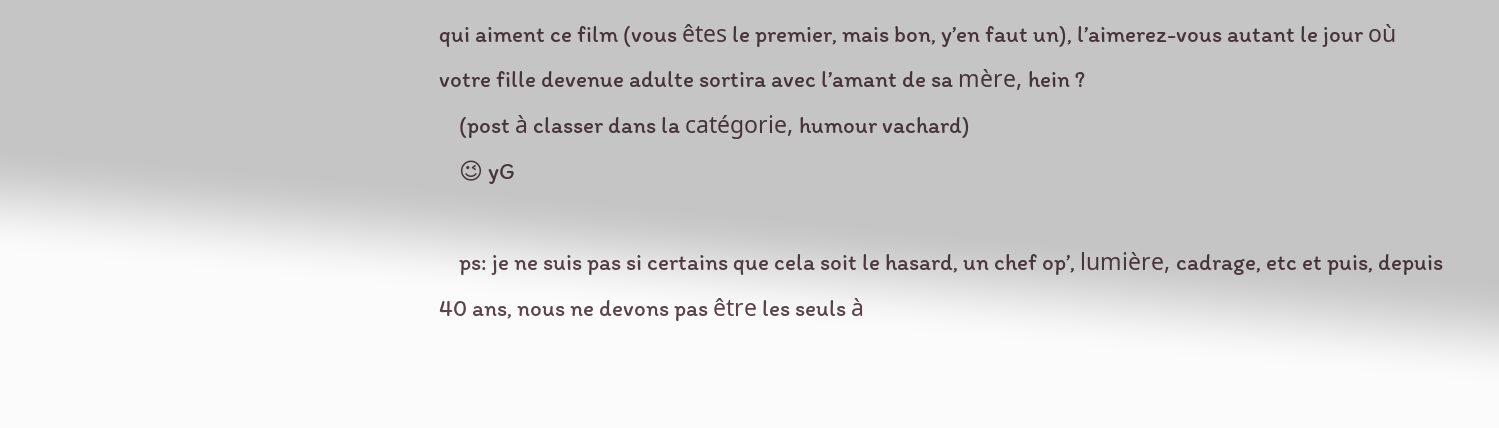qui aiment ce film (vous êtes le premier, mais bon, y’en faut un), l’aimerez-vous autant le jour où votre fille devenue adulte sortira avec l’amant de sa mère, hein ?
    (post à classer dans la catégorie, humour vachard)
    😉 yG

    ps: je ne suis pas si certains que cela soit le hasard, un chef op’, lumière, cadrage, etc et puis, depuis 40 ans, nous ne devons pas être les seuls à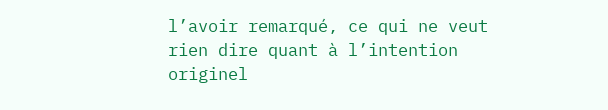l’avoir remarqué, ce qui ne veut rien dire quant à l’intention originel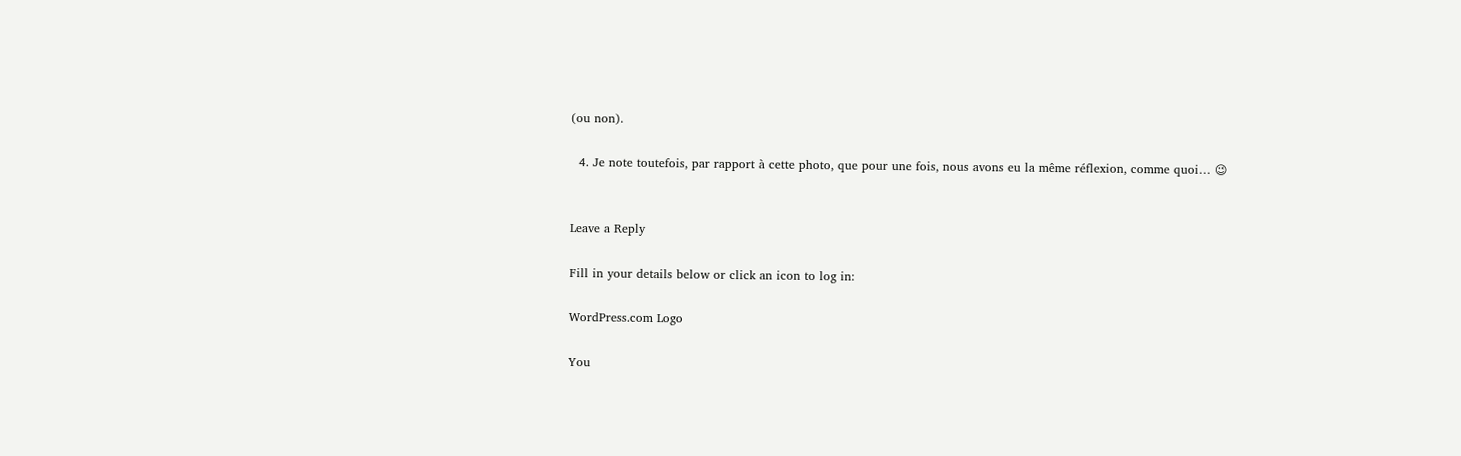(ou non).

  4. Je note toutefois, par rapport à cette photo, que pour une fois, nous avons eu la même réflexion, comme quoi… 😉


Leave a Reply

Fill in your details below or click an icon to log in:

WordPress.com Logo

You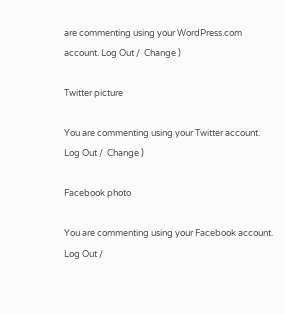are commenting using your WordPress.com account. Log Out /  Change )

Twitter picture

You are commenting using your Twitter account. Log Out /  Change )

Facebook photo

You are commenting using your Facebook account. Log Out /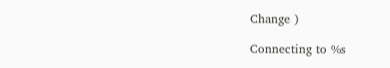Change )

Connecting to %s